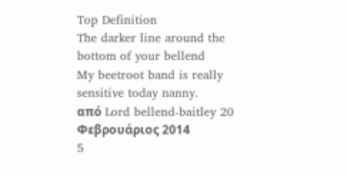Top Definition
The darker line around the bottom of your bellend
My beetroot band is really sensitive today nanny.
από Lord bellend-baitley 20 Φεβρουάριος 2014
5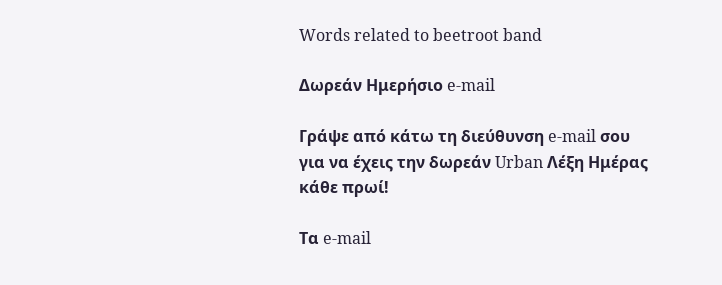Words related to beetroot band

Δωρεάν Ημερήσιο e-mail

Γράψε από κάτω τη διεύθυνση e-mail σου για να έχεις την δωρεάν Urban Λέξη Ημέρας κάθε πρωί!

Τα e-mail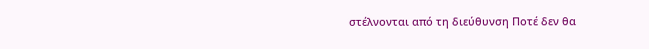στέλνονται από τη διεύθυνση Ποτέ δεν θα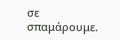σε σπαμάρουμε.